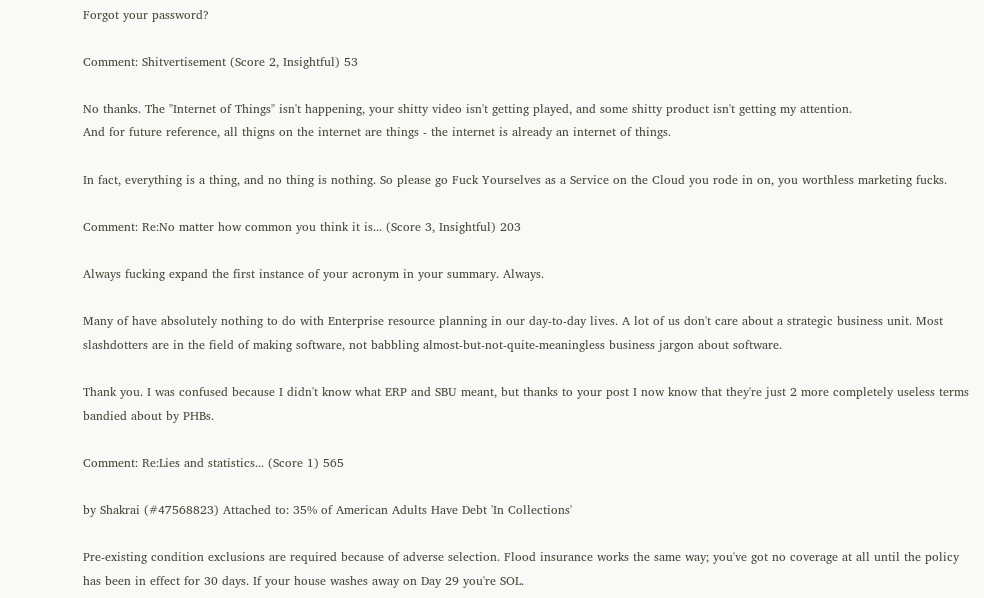Forgot your password?

Comment: Shitvertisement (Score 2, Insightful) 53

No thanks. The "Internet of Things" isn't happening, your shitty video isn't getting played, and some shitty product isn't getting my attention.
And for future reference, all thigns on the internet are things - the internet is already an internet of things.

In fact, everything is a thing, and no thing is nothing. So please go Fuck Yourselves as a Service on the Cloud you rode in on, you worthless marketing fucks.

Comment: Re:No matter how common you think it is... (Score 3, Insightful) 203

Always fucking expand the first instance of your acronym in your summary. Always.

Many of have absolutely nothing to do with Enterprise resource planning in our day-to-day lives. A lot of us don't care about a strategic business unit. Most slashdotters are in the field of making software, not babbling almost-but-not-quite-meaningless business jargon about software.

Thank you. I was confused because I didn't know what ERP and SBU meant, but thanks to your post I now know that they're just 2 more completely useless terms bandied about by PHBs.

Comment: Re:Lies and statistics... (Score 1) 565

by Shakrai (#47568823) Attached to: 35% of American Adults Have Debt 'In Collections'

Pre-existing condition exclusions are required because of adverse selection. Flood insurance works the same way; you've got no coverage at all until the policy has been in effect for 30 days. If your house washes away on Day 29 you're SOL.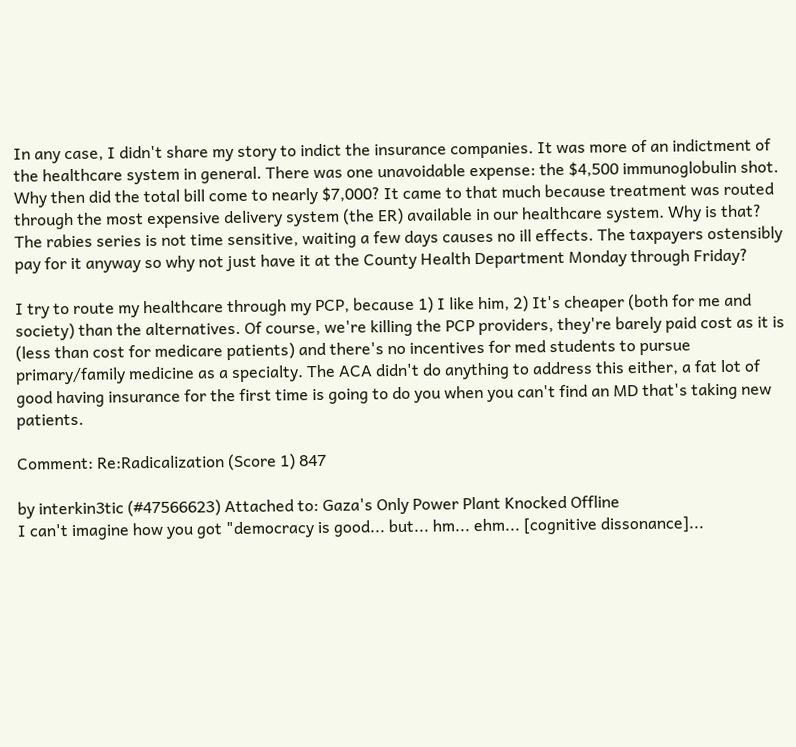In any case, I didn't share my story to indict the insurance companies. It was more of an indictment of the healthcare system in general. There was one unavoidable expense: the $4,500 immunoglobulin shot. Why then did the total bill come to nearly $7,000? It came to that much because treatment was routed through the most expensive delivery system (the ER) available in our healthcare system. Why is that? The rabies series is not time sensitive, waiting a few days causes no ill effects. The taxpayers ostensibly pay for it anyway so why not just have it at the County Health Department Monday through Friday?

I try to route my healthcare through my PCP, because 1) I like him, 2) It's cheaper (both for me and society) than the alternatives. Of course, we're killing the PCP providers, they're barely paid cost as it is (less than cost for medicare patients) and there's no incentives for med students to pursue primary/family medicine as a specialty. The ACA didn't do anything to address this either, a fat lot of good having insurance for the first time is going to do you when you can't find an MD that's taking new patients.

Comment: Re:Radicalization (Score 1) 847

by interkin3tic (#47566623) Attached to: Gaza's Only Power Plant Knocked Offline
I can't imagine how you got "democracy is good... but... hm... ehm... [cognitive dissonance]...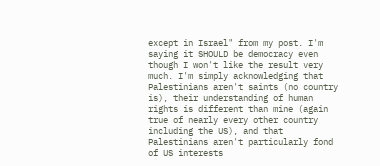except in Israel" from my post. I'm saying it SHOULD be democracy even though I won't like the result very much. I'm simply acknowledging that Palestinians aren't saints (no country is), their understanding of human rights is different than mine (again true of nearly every other country including the US), and that Palestinians aren't particularly fond of US interests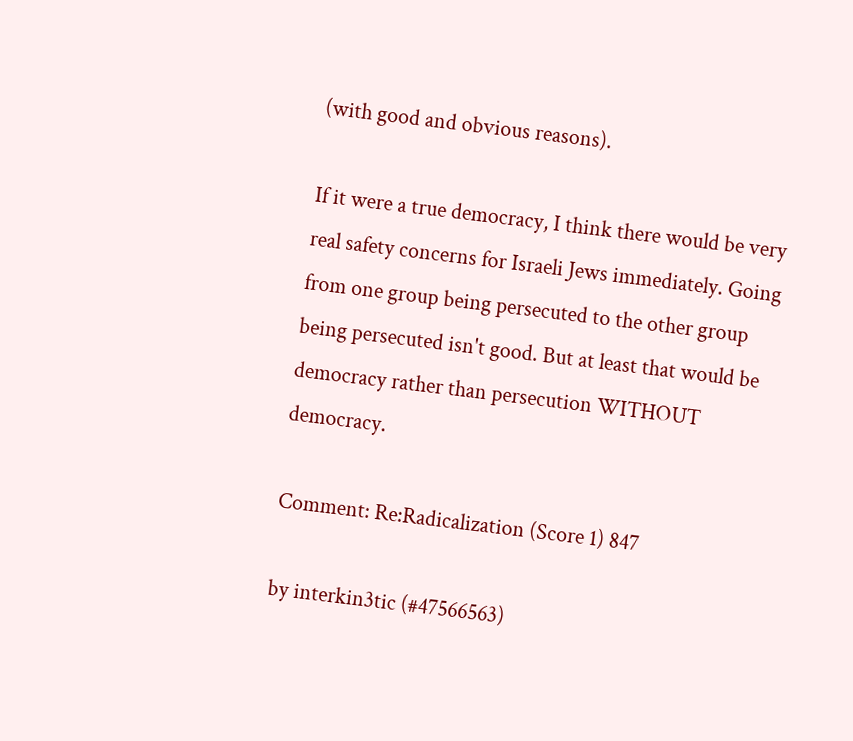(with good and obvious reasons).

If it were a true democracy, I think there would be very real safety concerns for Israeli Jews immediately. Going from one group being persecuted to the other group being persecuted isn't good. But at least that would be democracy rather than persecution WITHOUT democracy.

Comment: Re:Radicalization (Score 1) 847

by interkin3tic (#47566563)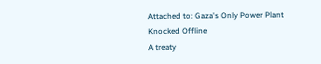Attached to: Gaza's Only Power Plant Knocked Offline
A treaty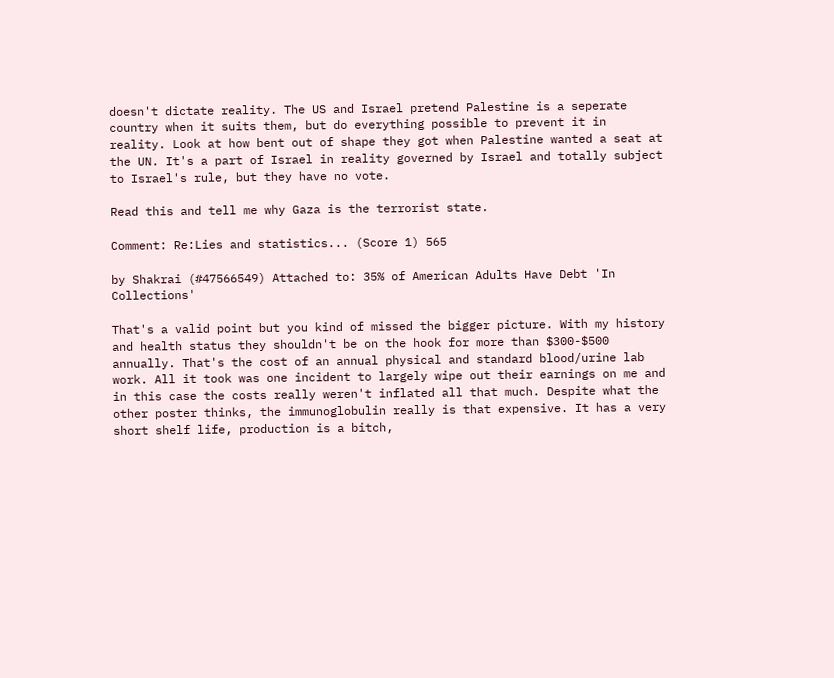doesn't dictate reality. The US and Israel pretend Palestine is a seperate country when it suits them, but do everything possible to prevent it in reality. Look at how bent out of shape they got when Palestine wanted a seat at the UN. It's a part of Israel in reality governed by Israel and totally subject to Israel's rule, but they have no vote.

Read this and tell me why Gaza is the terrorist state.

Comment: Re:Lies and statistics... (Score 1) 565

by Shakrai (#47566549) Attached to: 35% of American Adults Have Debt 'In Collections'

That's a valid point but you kind of missed the bigger picture. With my history and health status they shouldn't be on the hook for more than $300-$500 annually. That's the cost of an annual physical and standard blood/urine lab work. All it took was one incident to largely wipe out their earnings on me and in this case the costs really weren't inflated all that much. Despite what the other poster thinks, the immunoglobulin really is that expensive. It has a very short shelf life, production is a bitch,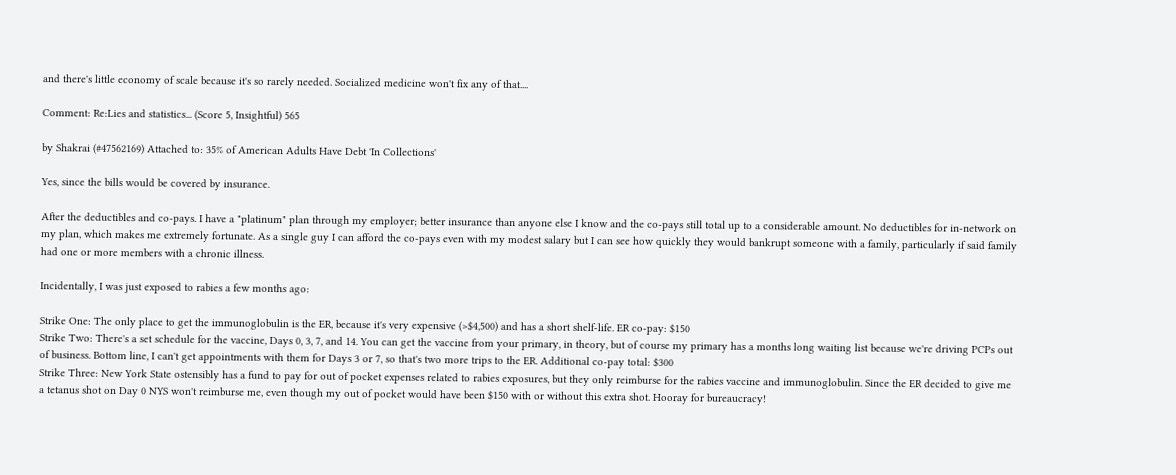and there's little economy of scale because it's so rarely needed. Socialized medicine won't fix any of that....

Comment: Re:Lies and statistics... (Score 5, Insightful) 565

by Shakrai (#47562169) Attached to: 35% of American Adults Have Debt 'In Collections'

Yes, since the bills would be covered by insurance.

After the deductibles and co-pays. I have a "platinum" plan through my employer; better insurance than anyone else I know and the co-pays still total up to a considerable amount. No deductibles for in-network on my plan, which makes me extremely fortunate. As a single guy I can afford the co-pays even with my modest salary but I can see how quickly they would bankrupt someone with a family, particularly if said family had one or more members with a chronic illness.

Incidentally, I was just exposed to rabies a few months ago:

Strike One: The only place to get the immunoglobulin is the ER, because it's very expensive (>$4,500) and has a short shelf-life. ER co-pay: $150
Strike Two: There's a set schedule for the vaccine, Days 0, 3, 7, and 14. You can get the vaccine from your primary, in theory, but of course my primary has a months long waiting list because we're driving PCPs out of business. Bottom line, I can't get appointments with them for Days 3 or 7, so that's two more trips to the ER. Additional co-pay total: $300
Strike Three: New York State ostensibly has a fund to pay for out of pocket expenses related to rabies exposures, but they only reimburse for the rabies vaccine and immunoglobulin. Since the ER decided to give me a tetanus shot on Day 0 NYS won't reimburse me, even though my out of pocket would have been $150 with or without this extra shot. Hooray for bureaucracy!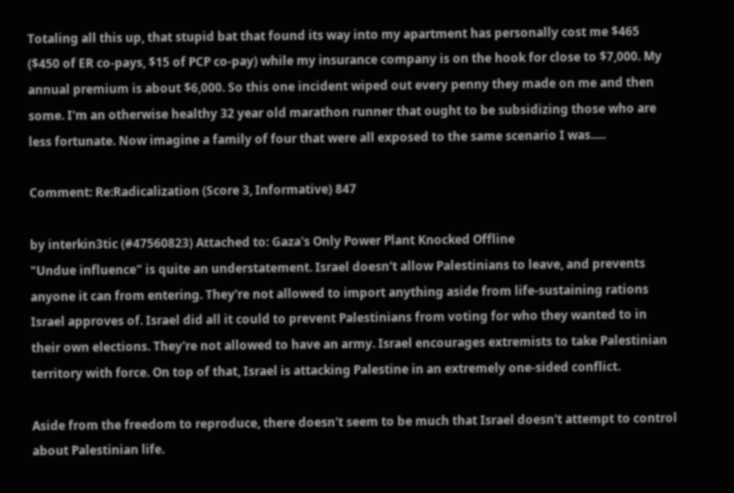Totaling all this up, that stupid bat that found its way into my apartment has personally cost me $465 ($450 of ER co-pays, $15 of PCP co-pay) while my insurance company is on the hook for close to $7,000. My annual premium is about $6,000. So this one incident wiped out every penny they made on me and then some. I'm an otherwise healthy 32 year old marathon runner that ought to be subsidizing those who are less fortunate. Now imagine a family of four that were all exposed to the same scenario I was.....

Comment: Re:Radicalization (Score 3, Informative) 847

by interkin3tic (#47560823) Attached to: Gaza's Only Power Plant Knocked Offline
"Undue influence" is quite an understatement. Israel doesn't allow Palestinians to leave, and prevents anyone it can from entering. They're not allowed to import anything aside from life-sustaining rations Israel approves of. Israel did all it could to prevent Palestinians from voting for who they wanted to in their own elections. They're not allowed to have an army. Israel encourages extremists to take Palestinian territory with force. On top of that, Israel is attacking Palestine in an extremely one-sided conflict.

Aside from the freedom to reproduce, there doesn't seem to be much that Israel doesn't attempt to control about Palestinian life.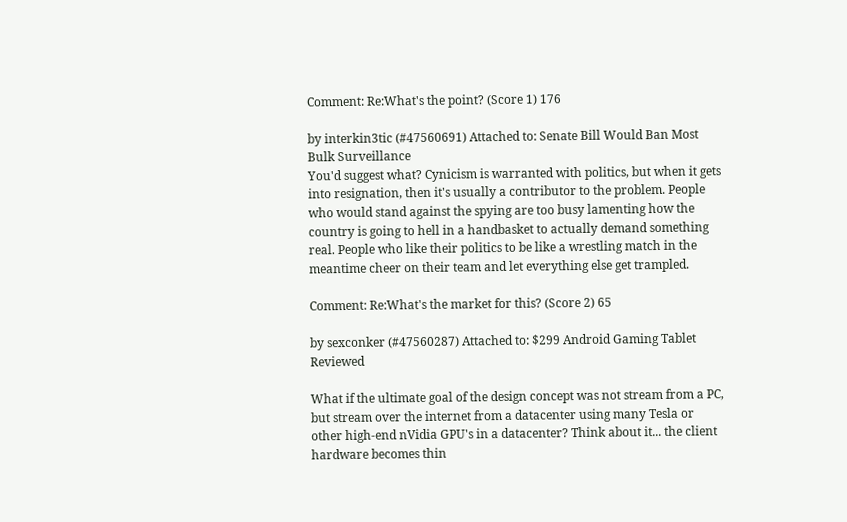Comment: Re:What's the point? (Score 1) 176

by interkin3tic (#47560691) Attached to: Senate Bill Would Ban Most Bulk Surveillance
You'd suggest what? Cynicism is warranted with politics, but when it gets into resignation, then it's usually a contributor to the problem. People who would stand against the spying are too busy lamenting how the country is going to hell in a handbasket to actually demand something real. People who like their politics to be like a wrestling match in the meantime cheer on their team and let everything else get trampled.

Comment: Re:What's the market for this? (Score 2) 65

by sexconker (#47560287) Attached to: $299 Android Gaming Tablet Reviewed

What if the ultimate goal of the design concept was not stream from a PC, but stream over the internet from a datacenter using many Tesla or other high-end nVidia GPU's in a datacenter? Think about it... the client hardware becomes thin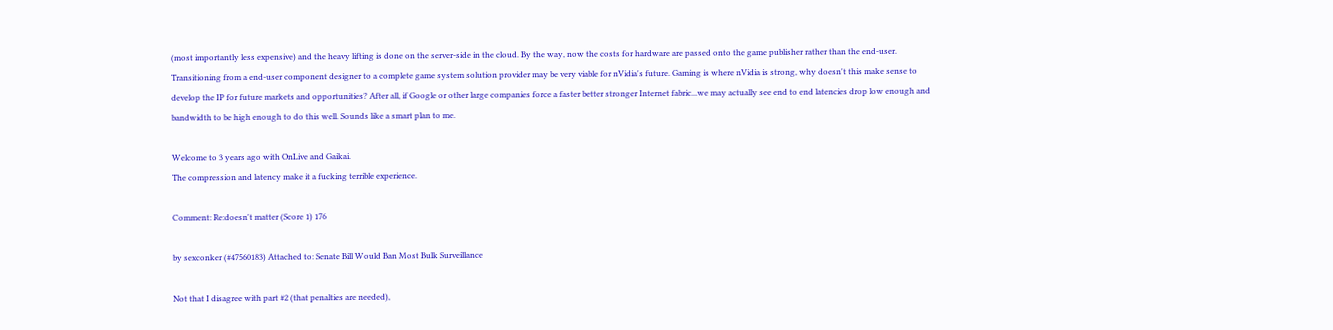(most importantly less expensive) and the heavy lifting is done on the server-side in the cloud. By the way, now the costs for hardware are passed onto the game publisher rather than the end-user. Transitioning from a end-user component designer to a complete game system solution provider may be very viable for nVidia's future. Gaming is where nVidia is strong, why doesn't this make sense to develop the IP for future markets and opportunities? After all, if Google or other large companies force a faster better stronger Internet fabric...we may actually see end to end latencies drop low enough and bandwidth to be high enough to do this well. Sounds like a smart plan to me.

Welcome to 3 years ago with OnLive and Gaikai.
The compression and latency make it a fucking terrible experience.

Comment: Re:doesn't matter (Score 1) 176

by sexconker (#47560183) Attached to: Senate Bill Would Ban Most Bulk Surveillance

Not that I disagree with part #2 (that penalties are needed),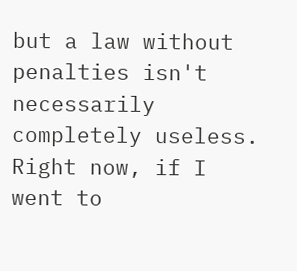but a law without penalties isn't necessarily completely useless. Right now, if I went to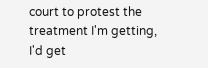court to protest the treatment I'm getting, I'd get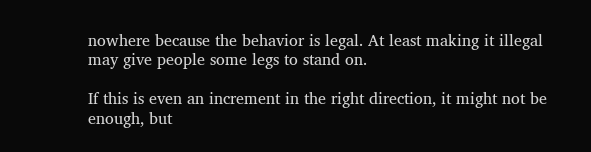nowhere because the behavior is legal. At least making it illegal may give people some legs to stand on.

If this is even an increment in the right direction, it might not be enough, but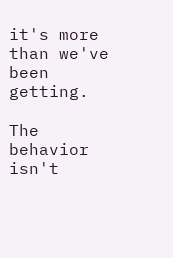it's more than we've been getting.

The behavior isn't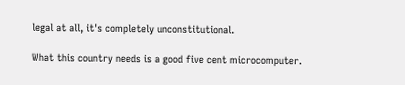legal at all, it's completely unconstitutional.

What this country needs is a good five cent microcomputer.